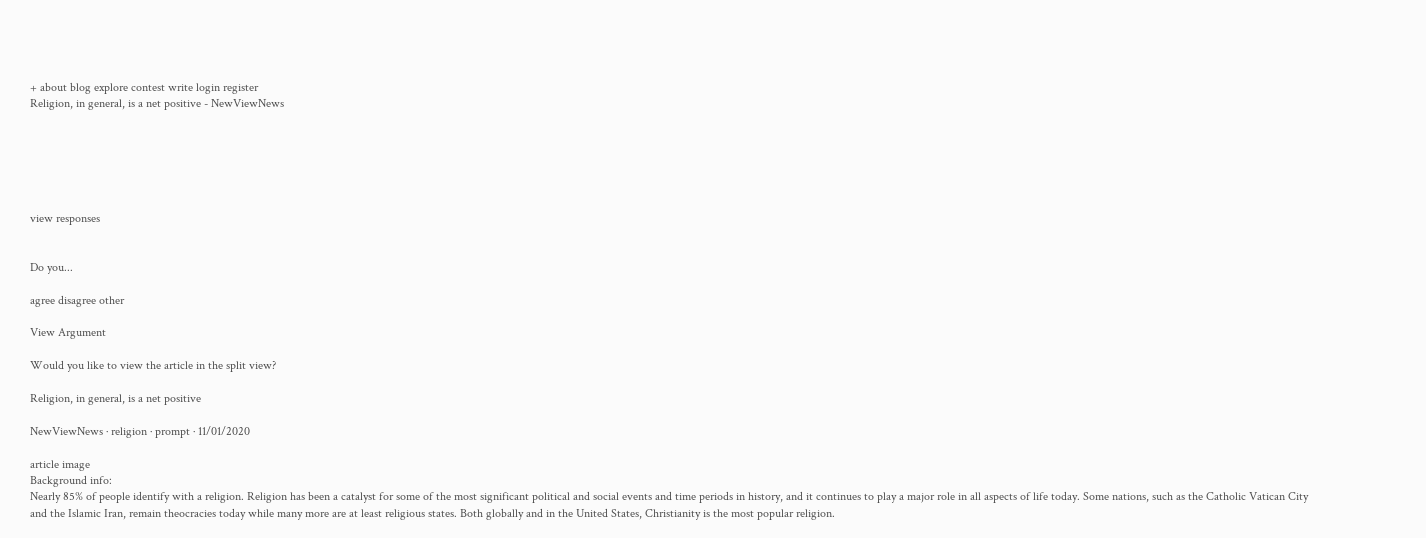+ about blog explore contest write login register
Religion, in general, is a net positive - NewViewNews






view responses


Do you...

agree disagree other

View Argument

Would you like to view the article in the split view?

Religion, in general, is a net positive

NewViewNews · religion · prompt · 11/01/2020

article image
Background info:
Nearly 85% of people identify with a religion. Religion has been a catalyst for some of the most significant political and social events and time periods in history, and it continues to play a major role in all aspects of life today. Some nations, such as the Catholic Vatican City and the Islamic Iran, remain theocracies today while many more are at least religious states. Both globally and in the United States, Christianity is the most popular religion.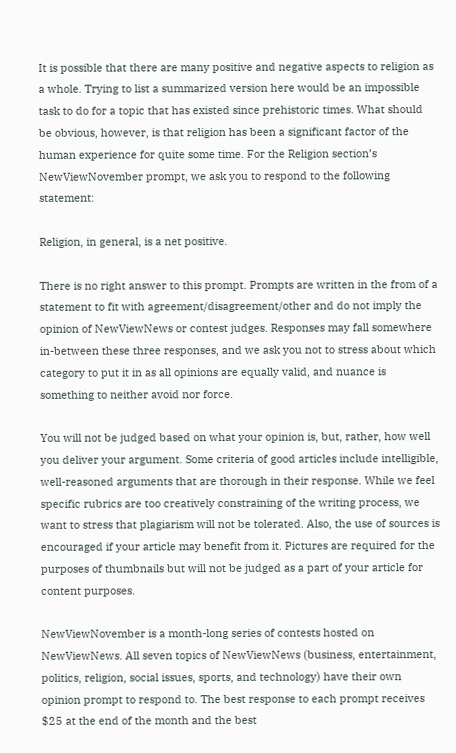It is possible that there are many positive and negative aspects to religion as a whole. Trying to list a summarized version here would be an impossible task to do for a topic that has existed since prehistoric times. What should be obvious, however, is that religion has been a significant factor of the human experience for quite some time. For the Religion section’s NewViewNovember prompt, we ask you to respond to the following statement:

Religion, in general, is a net positive.

There is no right answer to this prompt. Prompts are written in the from of a statement to fit with agreement/disagreement/other and do not imply the opinion of NewViewNews or contest judges. Responses may fall somewhere in-between these three responses, and we ask you not to stress about which category to put it in as all opinions are equally valid, and nuance is something to neither avoid nor force.

You will not be judged based on what your opinion is, but, rather, how well you deliver your argument. Some criteria of good articles include intelligible, well-reasoned arguments that are thorough in their response. While we feel specific rubrics are too creatively constraining of the writing process, we want to stress that plagiarism will not be tolerated. Also, the use of sources is encouraged if your article may benefit from it. Pictures are required for the purposes of thumbnails but will not be judged as a part of your article for content purposes.

NewViewNovember is a month-long series of contests hosted on NewViewNews. All seven topics of NewViewNews (business, entertainment, politics, religion, social issues, sports, and technology) have their own opinion prompt to respond to. The best response to each prompt receives $25 at the end of the month and the best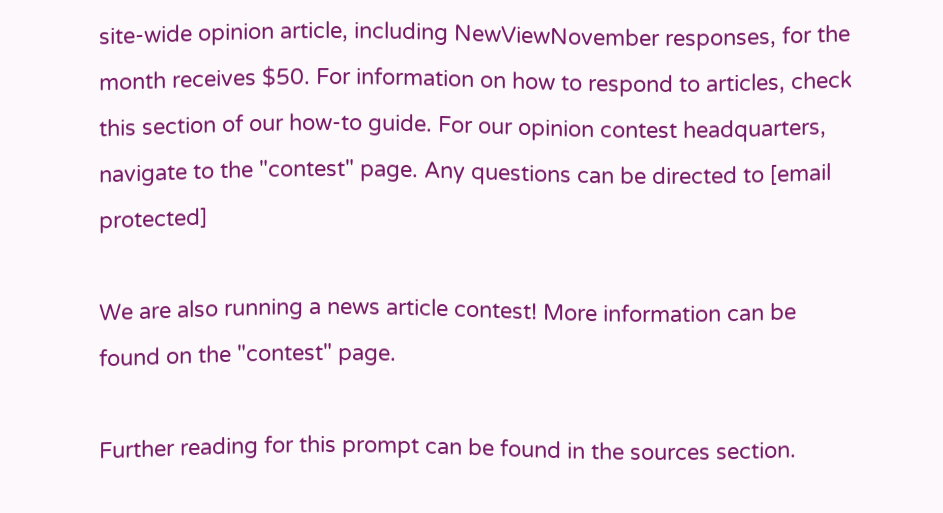site-wide opinion article, including NewViewNovember responses, for the month receives $50. For information on how to respond to articles, check this section of our how-to guide. For our opinion contest headquarters, navigate to the "contest" page. Any questions can be directed to [email protected]

We are also running a news article contest! More information can be found on the "contest" page.

Further reading for this prompt can be found in the sources section.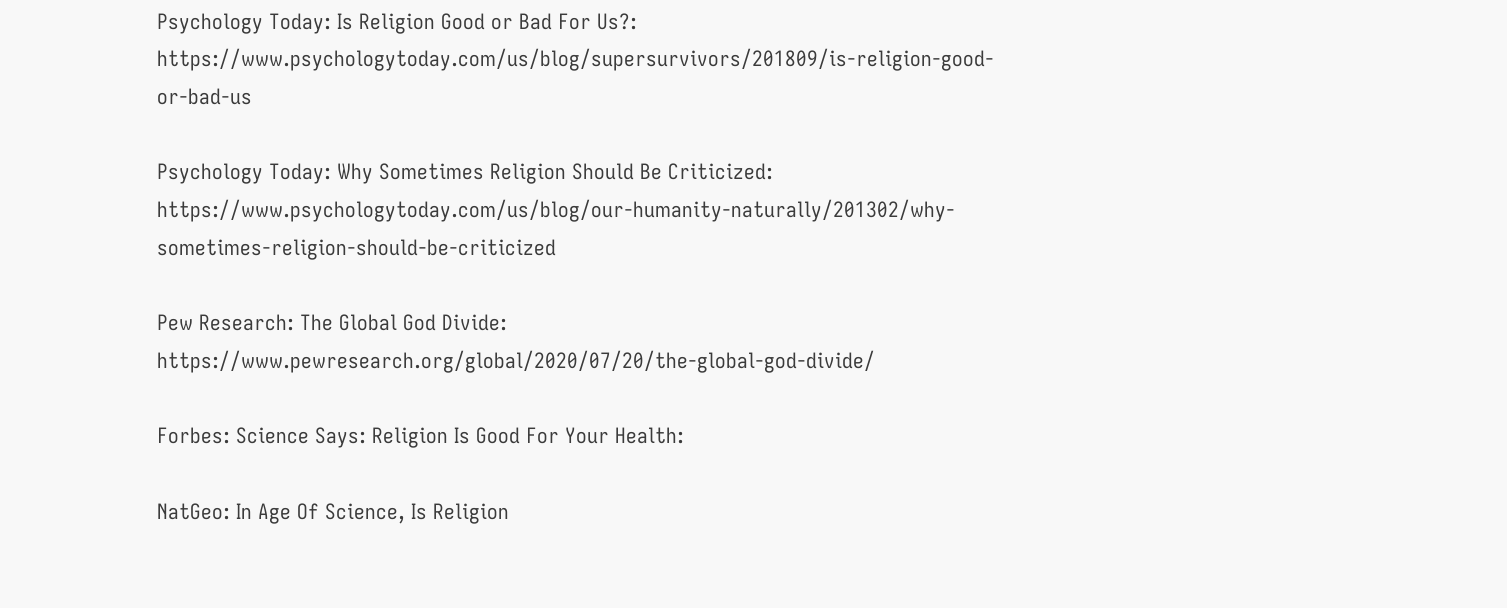Psychology Today: Is Religion Good or Bad For Us?: https://www.psychologytoday.com/us/blog/supersurvivors/201809/is-religion-good-or-bad-us

Psychology Today: Why Sometimes Religion Should Be Criticized: https://www.psychologytoday.com/us/blog/our-humanity-naturally/201302/why-sometimes-religion-should-be-criticized

Pew Research: The Global God Divide: https://www.pewresearch.org/global/2020/07/20/the-global-god-divide/

Forbes: Science Says: Religion Is Good For Your Health:

NatGeo: In Age Of Science, Is Religion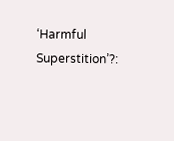‘Harmful Superstition’?: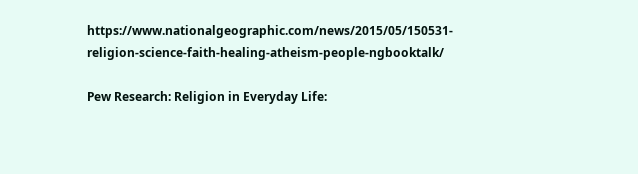https://www.nationalgeographic.com/news/2015/05/150531-religion-science-faith-healing-atheism-people-ngbooktalk/

Pew Research: Religion in Everyday Life: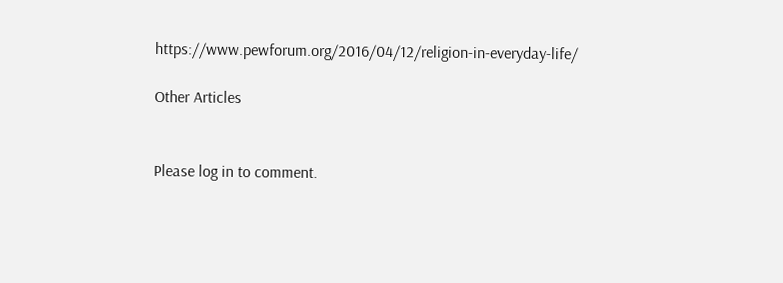https://www.pewforum.org/2016/04/12/religion-in-everyday-life/

Other Articles


Please log in to comment.